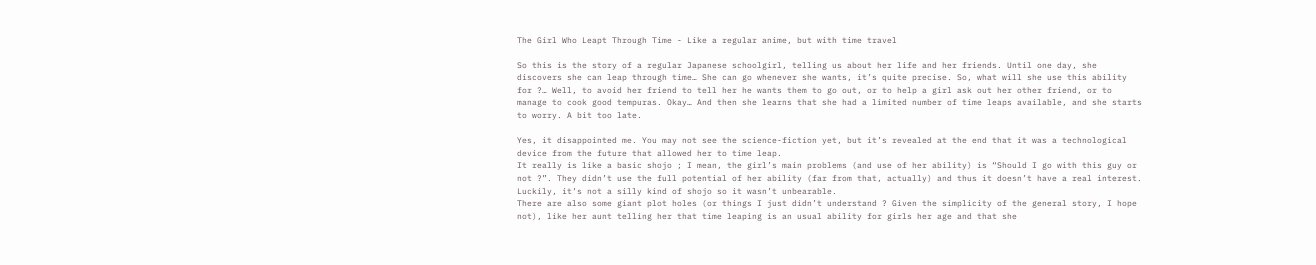The Girl Who Leapt Through Time - Like a regular anime, but with time travel

So this is the story of a regular Japanese schoolgirl, telling us about her life and her friends. Until one day, she discovers she can leap through time… She can go whenever she wants, it’s quite precise. So, what will she use this ability for ?… Well, to avoid her friend to tell her he wants them to go out, or to help a girl ask out her other friend, or to manage to cook good tempuras. Okay… And then she learns that she had a limited number of time leaps available, and she starts to worry. A bit too late.

Yes, it disappointed me. You may not see the science-fiction yet, but it’s revealed at the end that it was a technological device from the future that allowed her to time leap.
It really is like a basic shojo ; I mean, the girl’s main problems (and use of her ability) is “Should I go with this guy or not ?”. They didn’t use the full potential of her ability (far from that, actually) and thus it doesn’t have a real interest. Luckily, it’s not a silly kind of shojo so it wasn’t unbearable.
There are also some giant plot holes (or things I just didn’t understand ? Given the simplicity of the general story, I hope not), like her aunt telling her that time leaping is an usual ability for girls her age and that she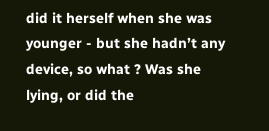did it herself when she was younger - but she hadn’t any device, so what ? Was she lying, or did the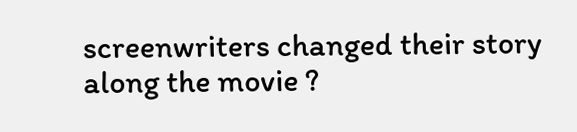screenwriters changed their story along the movie ?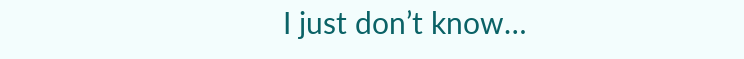I just don’t know…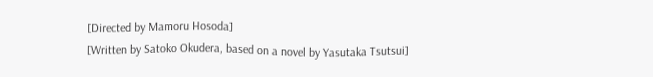[Directed by Mamoru Hosoda]
[Written by Satoko Okudera, based on a novel by Yasutaka Tsutsui]